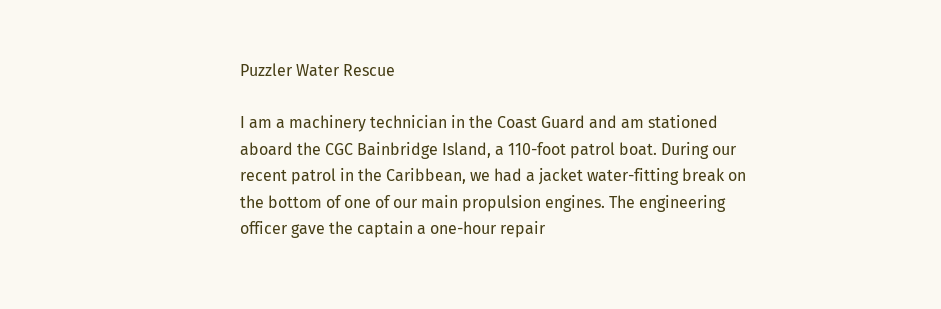Puzzler Water Rescue

I am a machinery technician in the Coast Guard and am stationed aboard the CGC Bainbridge Island, a 110-foot patrol boat. During our recent patrol in the Caribbean, we had a jacket water-fitting break on the bottom of one of our main propulsion engines. The engineering officer gave the captain a one-hour repair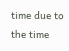time due to the time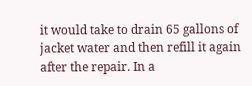it would take to drain 65 gallons of jacket water and then refill it again after the repair. In a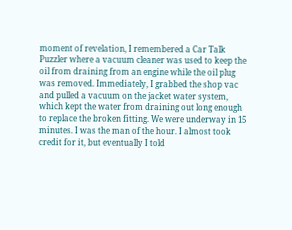moment of revelation, I remembered a Car Talk Puzzler where a vacuum cleaner was used to keep the oil from draining from an engine while the oil plug was removed. Immediately, I grabbed the shop vac and pulled a vacuum on the jacket water system, which kept the water from draining out long enough to replace the broken fitting. We were underway in 15 minutes. I was the man of the hour. I almost took credit for it, but eventually I told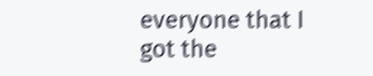everyone that I got the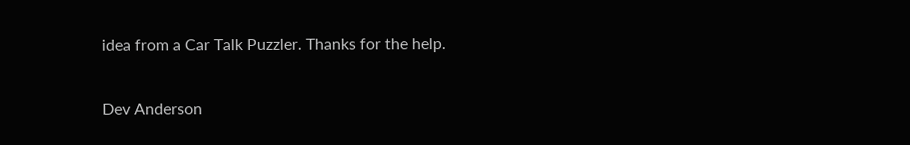idea from a Car Talk Puzzler. Thanks for the help.

Dev Anderson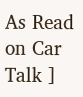As Read on Car Talk ]